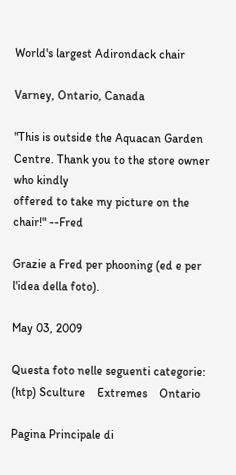World's largest Adirondack chair

Varney, Ontario, Canada

"This is outside the Aquacan Garden Centre. Thank you to the store owner who kindly
offered to take my picture on the chair!" --Fred

Grazie a Fred per phooning (ed e per l'idea della foto).

May 03, 2009

Questa foto nelle seguenti categorie:
(htp) Sculture    Extremes    Ontario

Pagina Principale di